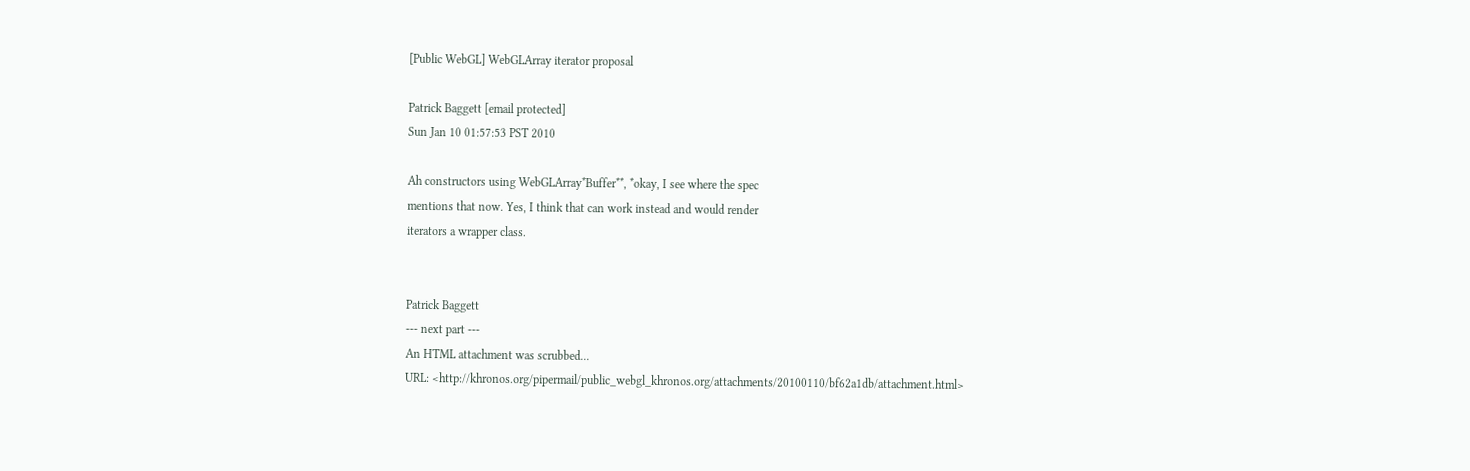[Public WebGL] WebGLArray iterator proposal

Patrick Baggett [email protected]
Sun Jan 10 01:57:53 PST 2010

Ah constructors using WebGLArray*Buffer**, *okay, I see where the spec
mentions that now. Yes, I think that can work instead and would render
iterators a wrapper class.


Patrick Baggett
--- next part ---
An HTML attachment was scrubbed...
URL: <http://khronos.org/pipermail/public_webgl_khronos.org/attachments/20100110/bf62a1db/attachment.html>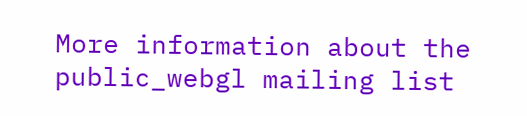More information about the public_webgl mailing list